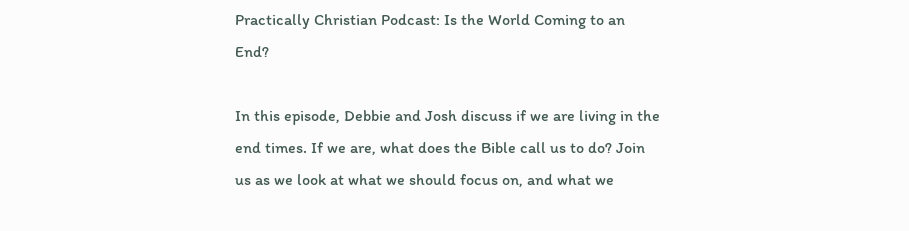Practically Christian Podcast: Is the World Coming to an End?

In this episode, Debbie and Josh discuss if we are living in the end times. If we are, what does the Bible call us to do? Join us as we look at what we should focus on, and what we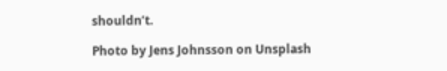shouldn’t.

Photo by Jens Johnsson on Unsplash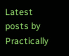Latest posts by Practically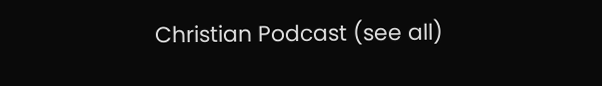Christian Podcast (see all)